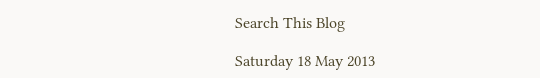Search This Blog

Saturday 18 May 2013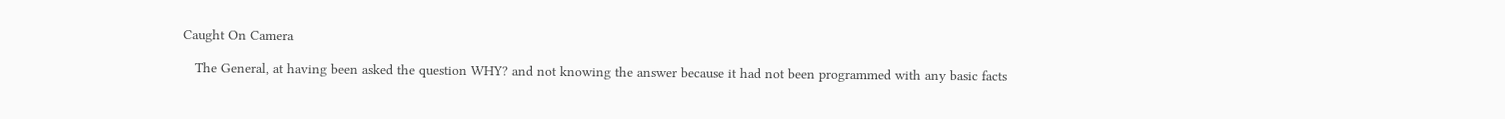Caught On Camera

   The General, at having been asked the question WHY? and not knowing the answer because it had not been programmed with any basic facts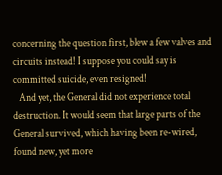concerning the question first, blew a few valves and circuits instead! I suppose you could say is committed suicide, even resigned!
   And yet, the General did not experience total destruction. It would seem that large parts of the General survived, which having been re-wired, found new, yet more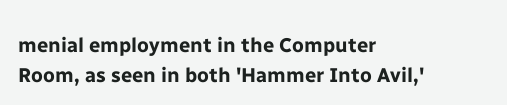menial employment in the Computer Room, as seen in both 'Hammer Into Avil,'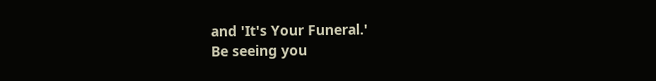and 'It's Your Funeral.'
Be seeing you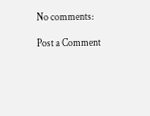No comments:

Post a Comment